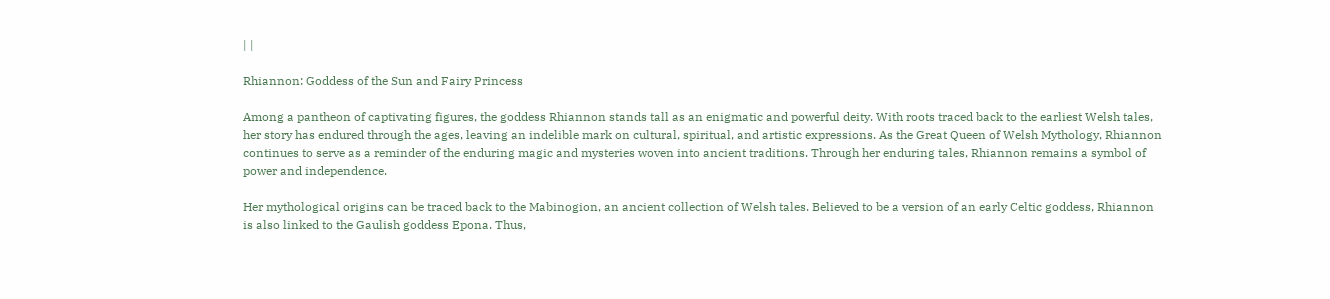| |

Rhiannon: Goddess of the Sun and Fairy Princess

Among a pantheon of captivating figures, the goddess Rhiannon stands tall as an enigmatic and powerful deity. With roots traced back to the earliest Welsh tales, her story has endured through the ages, leaving an indelible mark on cultural, spiritual, and artistic expressions. As the Great Queen of Welsh Mythology, Rhiannon continues to serve as a reminder of the enduring magic and mysteries woven into ancient traditions. Through her enduring tales, Rhiannon remains a symbol of power and independence.

Her mythological origins can be traced back to the Mabinogion, an ancient collection of Welsh tales. Believed to be a version of an early Celtic goddess, Rhiannon is also linked to the Gaulish goddess Epona. Thus,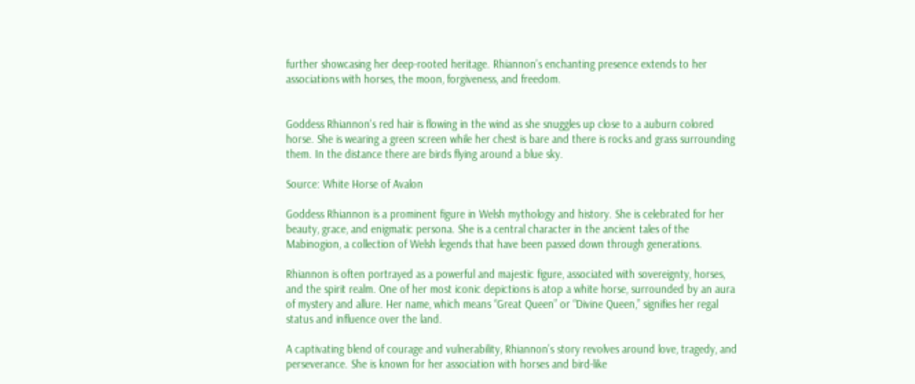further showcasing her deep-rooted heritage. Rhiannon’s enchanting presence extends to her associations with horses, the moon, forgiveness, and freedom.


Goddess Rhiannon's red hair is flowing in the wind as she snuggles up close to a auburn colored horse. She is wearing a green screen while her chest is bare and there is rocks and grass surrounding them. In the distance there are birds flying around a blue sky.

Source: White Horse of Avalon

Goddess Rhiannon is a prominent figure in Welsh mythology and history. She is celebrated for her beauty, grace, and enigmatic persona. She is a central character in the ancient tales of the Mabinogion, a collection of Welsh legends that have been passed down through generations.

Rhiannon is often portrayed as a powerful and majestic figure, associated with sovereignty, horses, and the spirit realm. One of her most iconic depictions is atop a white horse, surrounded by an aura of mystery and allure. Her name, which means “Great Queen” or “Divine Queen,” signifies her regal status and influence over the land.

A captivating blend of courage and vulnerability, Rhiannon’s story revolves around love, tragedy, and perseverance. She is known for her association with horses and bird-like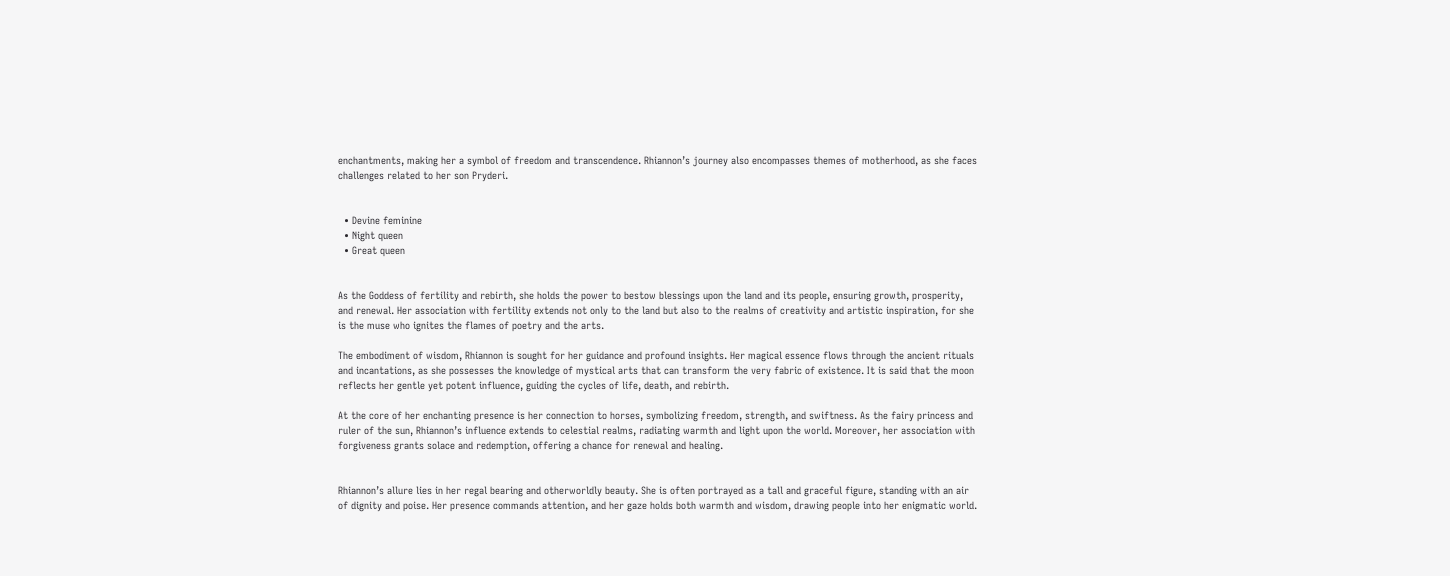enchantments, making her a symbol of freedom and transcendence. Rhiannon’s journey also encompasses themes of motherhood, as she faces challenges related to her son Pryderi.


  • Devine feminine
  • Night queen
  • Great queen


As the Goddess of fertility and rebirth, she holds the power to bestow blessings upon the land and its people, ensuring growth, prosperity, and renewal. Her association with fertility extends not only to the land but also to the realms of creativity and artistic inspiration, for she is the muse who ignites the flames of poetry and the arts.

The embodiment of wisdom, Rhiannon is sought for her guidance and profound insights. Her magical essence flows through the ancient rituals and incantations, as she possesses the knowledge of mystical arts that can transform the very fabric of existence. It is said that the moon reflects her gentle yet potent influence, guiding the cycles of life, death, and rebirth.

At the core of her enchanting presence is her connection to horses, symbolizing freedom, strength, and swiftness. As the fairy princess and ruler of the sun, Rhiannon’s influence extends to celestial realms, radiating warmth and light upon the world. Moreover, her association with forgiveness grants solace and redemption, offering a chance for renewal and healing.


Rhiannon’s allure lies in her regal bearing and otherworldly beauty. She is often portrayed as a tall and graceful figure, standing with an air of dignity and poise. Her presence commands attention, and her gaze holds both warmth and wisdom, drawing people into her enigmatic world.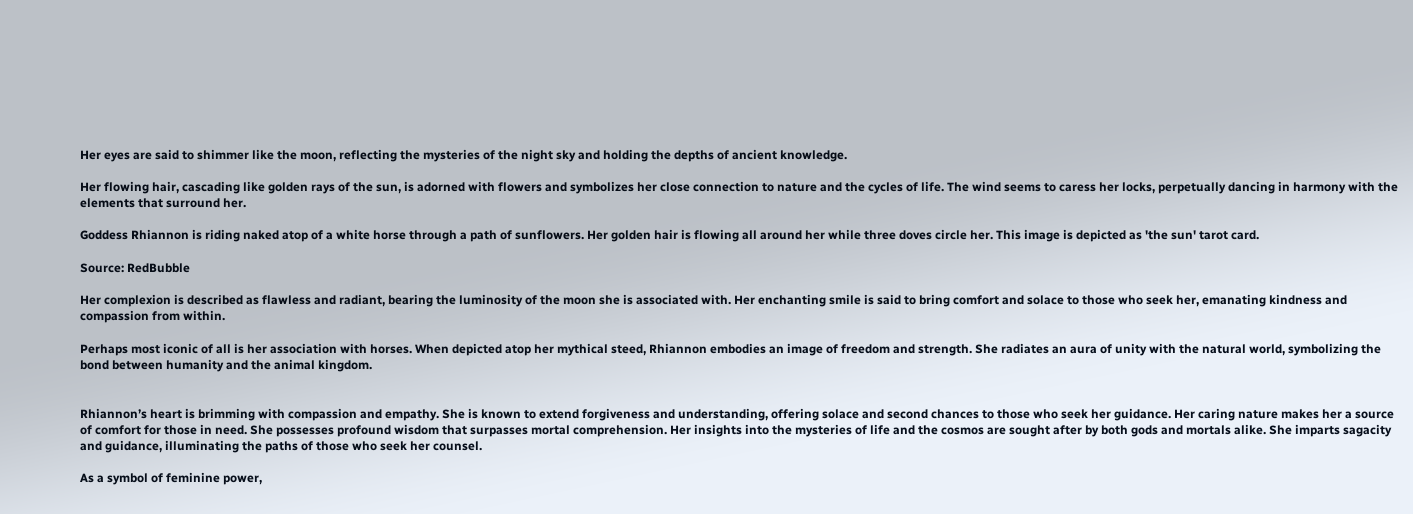Her eyes are said to shimmer like the moon, reflecting the mysteries of the night sky and holding the depths of ancient knowledge.

Her flowing hair, cascading like golden rays of the sun, is adorned with flowers and symbolizes her close connection to nature and the cycles of life. The wind seems to caress her locks, perpetually dancing in harmony with the elements that surround her.

Goddess Rhiannon is riding naked atop of a white horse through a path of sunflowers. Her golden hair is flowing all around her while three doves circle her. This image is depicted as 'the sun' tarot card.

Source: RedBubble

Her complexion is described as flawless and radiant, bearing the luminosity of the moon she is associated with. Her enchanting smile is said to bring comfort and solace to those who seek her, emanating kindness and compassion from within.

Perhaps most iconic of all is her association with horses. When depicted atop her mythical steed, Rhiannon embodies an image of freedom and strength. She radiates an aura of unity with the natural world, symbolizing the bond between humanity and the animal kingdom.


Rhiannon’s heart is brimming with compassion and empathy. She is known to extend forgiveness and understanding, offering solace and second chances to those who seek her guidance. Her caring nature makes her a source of comfort for those in need. She possesses profound wisdom that surpasses mortal comprehension. Her insights into the mysteries of life and the cosmos are sought after by both gods and mortals alike. She imparts sagacity and guidance, illuminating the paths of those who seek her counsel.

As a symbol of feminine power,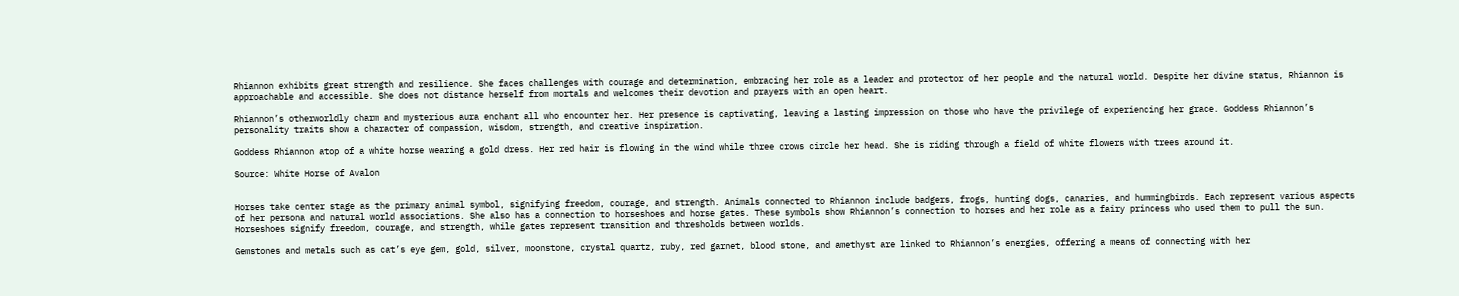Rhiannon exhibits great strength and resilience. She faces challenges with courage and determination, embracing her role as a leader and protector of her people and the natural world. Despite her divine status, Rhiannon is approachable and accessible. She does not distance herself from mortals and welcomes their devotion and prayers with an open heart.

Rhiannon’s otherworldly charm and mysterious aura enchant all who encounter her. Her presence is captivating, leaving a lasting impression on those who have the privilege of experiencing her grace. Goddess Rhiannon’s personality traits show a character of compassion, wisdom, strength, and creative inspiration.

Goddess Rhiannon atop of a white horse wearing a gold dress. Her red hair is flowing in the wind while three crows circle her head. She is riding through a field of white flowers with trees around it.

Source: White Horse of Avalon


Horses take center stage as the primary animal symbol, signifying freedom, courage, and strength. Animals connected to Rhiannon include badgers, frogs, hunting dogs, canaries, and hummingbirds. Each represent various aspects of her persona and natural world associations. She also has a connection to horseshoes and horse gates. These symbols show Rhiannon’s connection to horses and her role as a fairy princess who used them to pull the sun. Horseshoes signify freedom, courage, and strength, while gates represent transition and thresholds between worlds.

Gemstones and metals such as cat’s eye gem, gold, silver, moonstone, crystal quartz, ruby, red garnet, blood stone, and amethyst are linked to Rhiannon’s energies, offering a means of connecting with her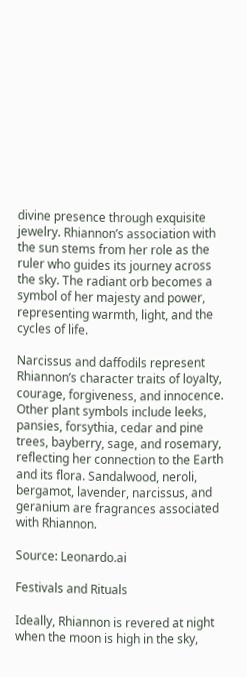divine presence through exquisite jewelry. Rhiannon’s association with the sun stems from her role as the ruler who guides its journey across the sky. The radiant orb becomes a symbol of her majesty and power, representing warmth, light, and the cycles of life.

Narcissus and daffodils represent Rhiannon’s character traits of loyalty, courage, forgiveness, and innocence. Other plant symbols include leeks, pansies, forsythia, cedar and pine trees, bayberry, sage, and rosemary, reflecting her connection to the Earth and its flora. Sandalwood, neroli, bergamot, lavender, narcissus, and geranium are fragrances associated with Rhiannon.

Source: Leonardo.ai

Festivals and Rituals

Ideally, Rhiannon is revered at night when the moon is high in the sky,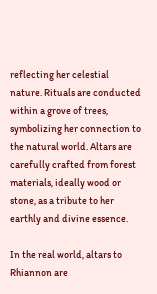reflecting her celestial nature. Rituals are conducted within a grove of trees, symbolizing her connection to the natural world. Altars are carefully crafted from forest materials, ideally wood or stone, as a tribute to her earthly and divine essence.

In the real world, altars to Rhiannon are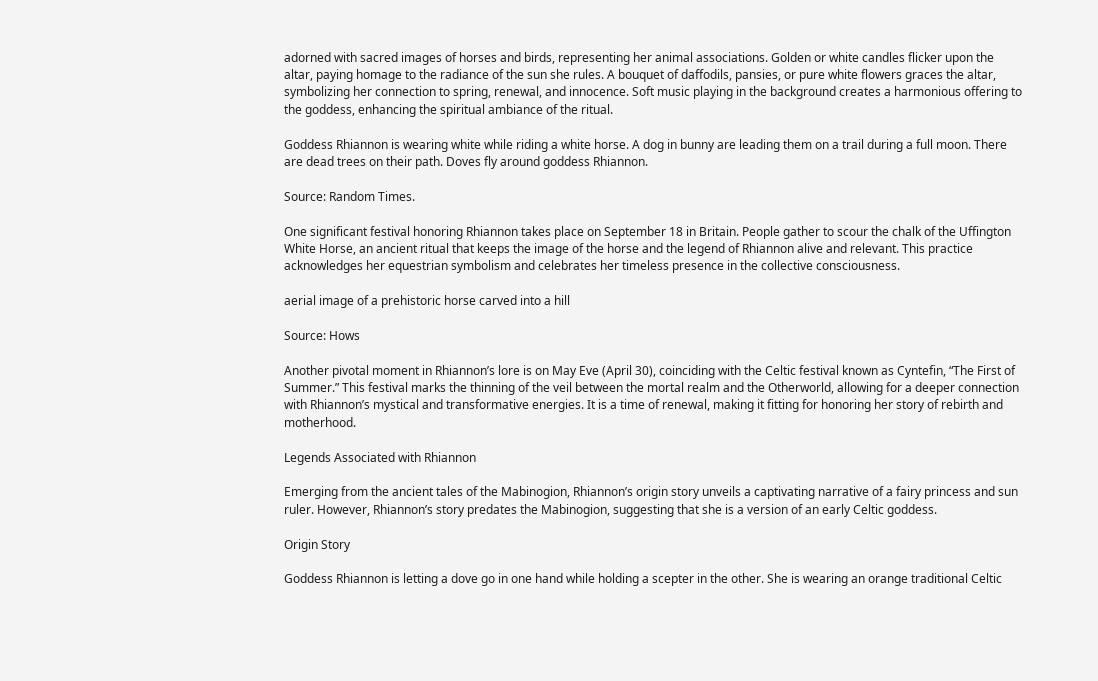adorned with sacred images of horses and birds, representing her animal associations. Golden or white candles flicker upon the altar, paying homage to the radiance of the sun she rules. A bouquet of daffodils, pansies, or pure white flowers graces the altar, symbolizing her connection to spring, renewal, and innocence. Soft music playing in the background creates a harmonious offering to the goddess, enhancing the spiritual ambiance of the ritual.

Goddess Rhiannon is wearing white while riding a white horse. A dog in bunny are leading them on a trail during a full moon. There are dead trees on their path. Doves fly around goddess Rhiannon.

Source: Random Times.

One significant festival honoring Rhiannon takes place on September 18 in Britain. People gather to scour the chalk of the Uffington White Horse, an ancient ritual that keeps the image of the horse and the legend of Rhiannon alive and relevant. This practice acknowledges her equestrian symbolism and celebrates her timeless presence in the collective consciousness.

aerial image of a prehistoric horse carved into a hill

Source: Hows

Another pivotal moment in Rhiannon’s lore is on May Eve (April 30), coinciding with the Celtic festival known as Cyntefin, “The First of Summer.” This festival marks the thinning of the veil between the mortal realm and the Otherworld, allowing for a deeper connection with Rhiannon’s mystical and transformative energies. It is a time of renewal, making it fitting for honoring her story of rebirth and motherhood.

Legends Associated with Rhiannon

Emerging from the ancient tales of the Mabinogion, Rhiannon’s origin story unveils a captivating narrative of a fairy princess and sun ruler. However, Rhiannon’s story predates the Mabinogion, suggesting that she is a version of an early Celtic goddess.

Origin Story

Goddess Rhiannon is letting a dove go in one hand while holding a scepter in the other. She is wearing an orange traditional Celtic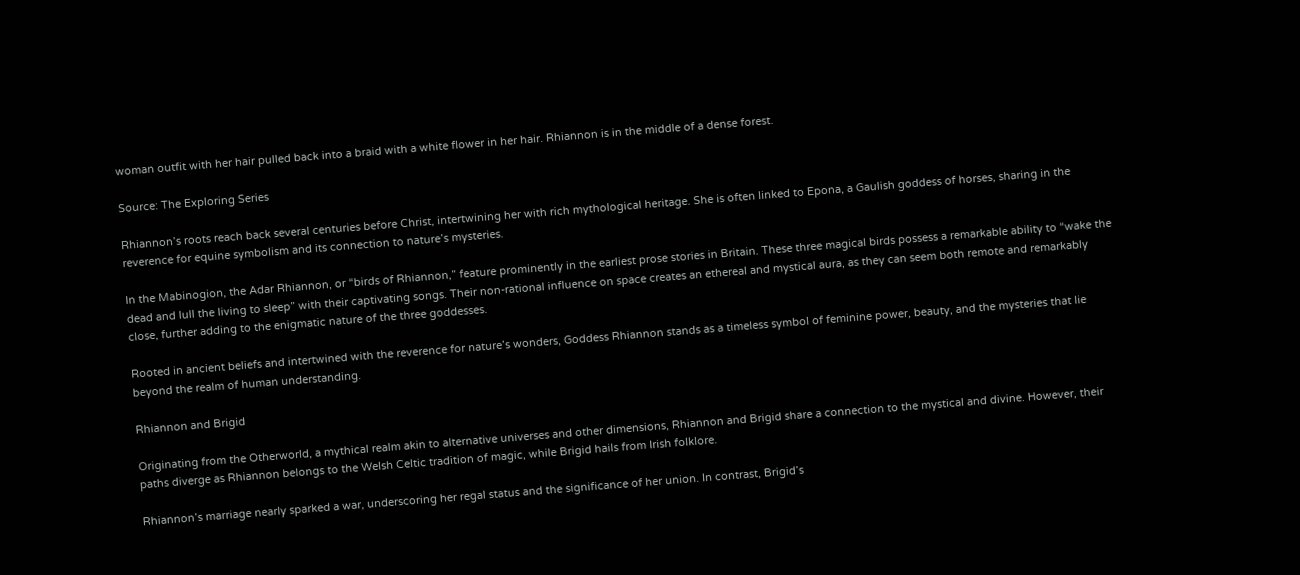woman outfit with her hair pulled back into a braid with a white flower in her hair. Rhiannon is in the middle of a dense forest.

Source: The Exploring Series

Rhiannon’s roots reach back several centuries before Christ, intertwining her with rich mythological heritage. She is often linked to Epona, a Gaulish goddess of horses, sharing in the reverence for equine symbolism and its connection to nature’s mysteries.

In the Mabinogion, the Adar Rhiannon, or “birds of Rhiannon,” feature prominently in the earliest prose stories in Britain. These three magical birds possess a remarkable ability to “wake the dead and lull the living to sleep” with their captivating songs. Their non-rational influence on space creates an ethereal and mystical aura, as they can seem both remote and remarkably close, further adding to the enigmatic nature of the three goddesses.

Rooted in ancient beliefs and intertwined with the reverence for nature’s wonders, Goddess Rhiannon stands as a timeless symbol of feminine power, beauty, and the mysteries that lie beyond the realm of human understanding.

Rhiannon and Brigid

Originating from the Otherworld, a mythical realm akin to alternative universes and other dimensions, Rhiannon and Brigid share a connection to the mystical and divine. However, their paths diverge as Rhiannon belongs to the Welsh Celtic tradition of magic, while Brigid hails from Irish folklore.

Rhiannon’s marriage nearly sparked a war, underscoring her regal status and the significance of her union. In contrast, Brigid’s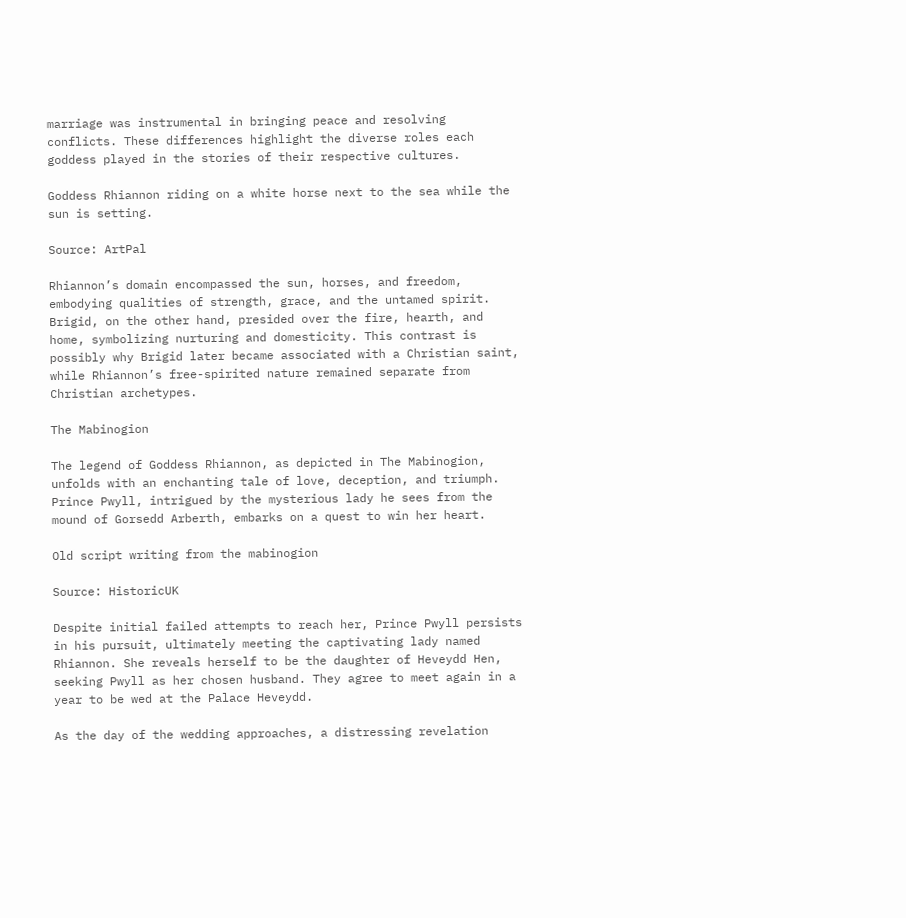marriage was instrumental in bringing peace and resolving conflicts. These differences highlight the diverse roles each goddess played in the stories of their respective cultures.

Goddess Rhiannon riding on a white horse next to the sea while the sun is setting.

Source: ArtPal

Rhiannon’s domain encompassed the sun, horses, and freedom, embodying qualities of strength, grace, and the untamed spirit. Brigid, on the other hand, presided over the fire, hearth, and home, symbolizing nurturing and domesticity. This contrast is possibly why Brigid later became associated with a Christian saint, while Rhiannon’s free-spirited nature remained separate from Christian archetypes.

The Mabinogion

The legend of Goddess Rhiannon, as depicted in The Mabinogion, unfolds with an enchanting tale of love, deception, and triumph. Prince Pwyll, intrigued by the mysterious lady he sees from the mound of Gorsedd Arberth, embarks on a quest to win her heart.

Old script writing from the mabinogion

Source: HistoricUK

Despite initial failed attempts to reach her, Prince Pwyll persists in his pursuit, ultimately meeting the captivating lady named Rhiannon. She reveals herself to be the daughter of Heveydd Hen, seeking Pwyll as her chosen husband. They agree to meet again in a year to be wed at the Palace Heveydd.

As the day of the wedding approaches, a distressing revelation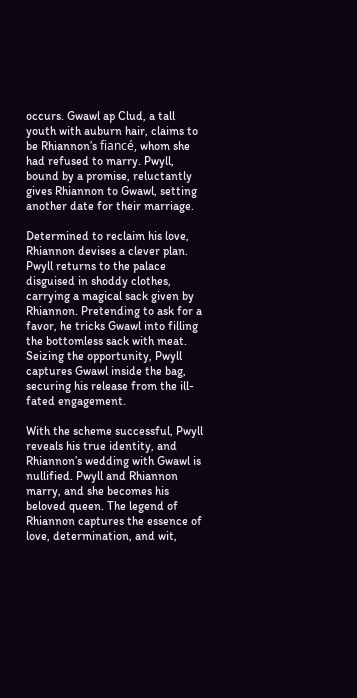occurs. Gwawl ap Clud, a tall youth with auburn hair, claims to be Rhiannon’s fiancé, whom she had refused to marry. Pwyll, bound by a promise, reluctantly gives Rhiannon to Gwawl, setting another date for their marriage.

Determined to reclaim his love, Rhiannon devises a clever plan. Pwyll returns to the palace disguised in shoddy clothes, carrying a magical sack given by Rhiannon. Pretending to ask for a favor, he tricks Gwawl into filling the bottomless sack with meat. Seizing the opportunity, Pwyll captures Gwawl inside the bag, securing his release from the ill-fated engagement.

With the scheme successful, Pwyll reveals his true identity, and Rhiannon’s wedding with Gwawl is nullified. Pwyll and Rhiannon marry, and she becomes his beloved queen. The legend of Rhiannon captures the essence of love, determination, and wit,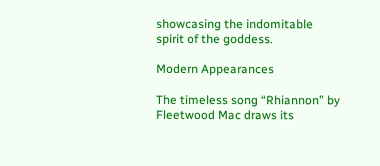showcasing the indomitable spirit of the goddess.

Modern Appearances

The timeless song “Rhiannon” by Fleetwood Mac draws its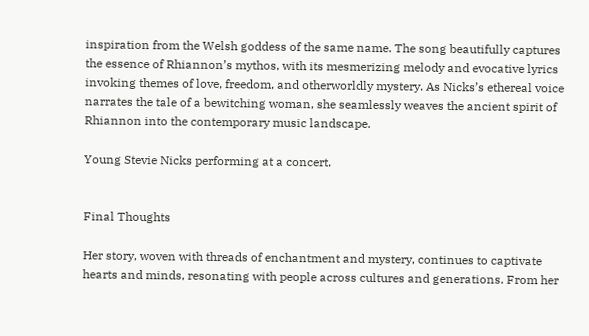inspiration from the Welsh goddess of the same name. The song beautifully captures the essence of Rhiannon’s mythos, with its mesmerizing melody and evocative lyrics invoking themes of love, freedom, and otherworldly mystery. As Nicks’s ethereal voice narrates the tale of a bewitching woman, she seamlessly weaves the ancient spirit of Rhiannon into the contemporary music landscape.

Young Stevie Nicks performing at a concert.


Final Thoughts

Her story, woven with threads of enchantment and mystery, continues to captivate hearts and minds, resonating with people across cultures and generations. From her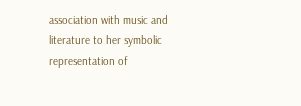association with music and literature to her symbolic representation of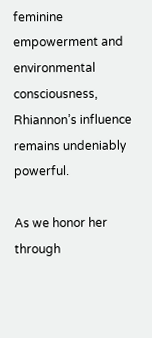feminine empowerment and environmental consciousness, Rhiannon’s influence remains undeniably powerful.

As we honor her through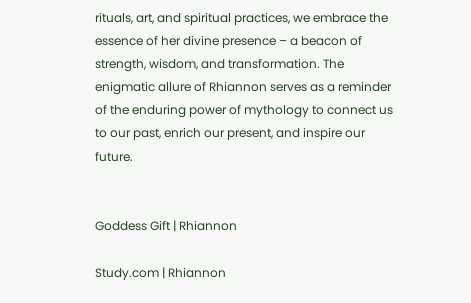rituals, art, and spiritual practices, we embrace the essence of her divine presence – a beacon of strength, wisdom, and transformation. The enigmatic allure of Rhiannon serves as a reminder of the enduring power of mythology to connect us to our past, enrich our present, and inspire our future.


Goddess Gift | Rhiannon

Study.com | Rhiannon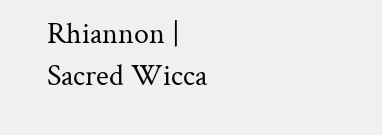Rhiannon | Sacred Wicca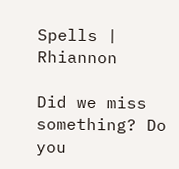Spells | Rhiannon

Did we miss something? Do you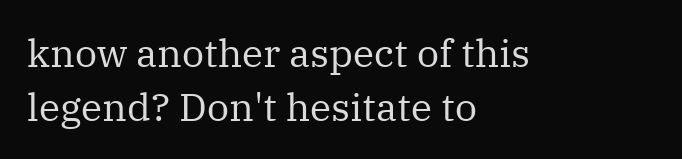know another aspect of this legend? Don't hesitate to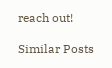reach out!

Similar Posts